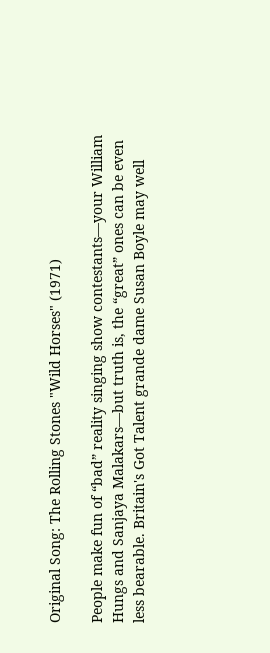Original Song: The Rolling Stones "Wild Horses" (1971)

People make fun of “bad” reality singing show contestants—your William Hungs and Sanjaya Malakars—but truth is, the “great” ones can be even less bearable. Britain's Got Talent grande dame Susan Boyle may well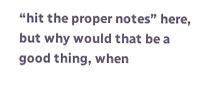“hit the proper notes” here, but why would that be a good thing, when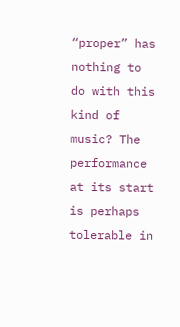“proper” has nothing to do with this kind of music? The performance at its start is perhaps tolerable in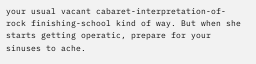your usual vacant cabaret-interpretation-of-rock finishing-school kind of way. But when she starts getting operatic, prepare for your sinuses to ache.